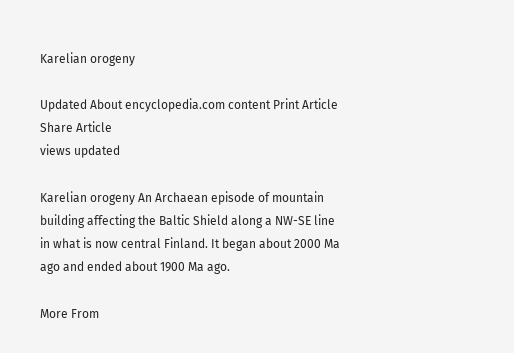Karelian orogeny

Updated About encyclopedia.com content Print Article Share Article
views updated

Karelian orogeny An Archaean episode of mountain building affecting the Baltic Shield along a NW-SE line in what is now central Finland. It began about 2000 Ma ago and ended about 1900 Ma ago.

More From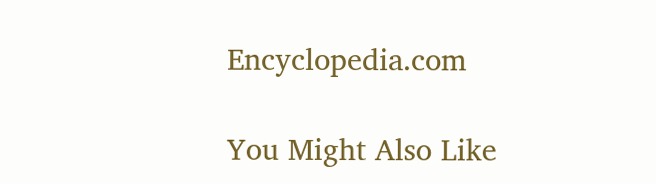Encyclopedia.com

You Might Also Like